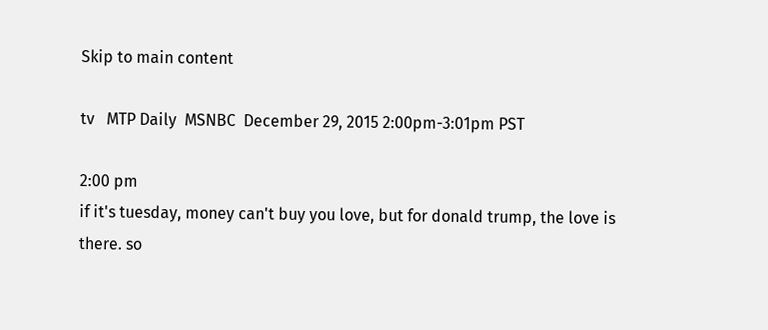Skip to main content

tv   MTP Daily  MSNBC  December 29, 2015 2:00pm-3:01pm PST

2:00 pm
if it's tuesday, money can't buy you love, but for donald trump, the love is there. so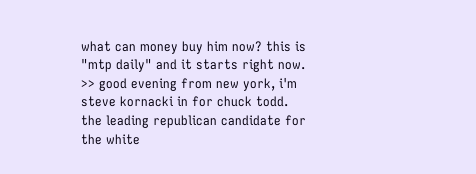what can money buy him now? this is "mtp daily" and it starts right now. >> good evening from new york, i'm steve kornacki in for chuck todd. the leading republican candidate for the white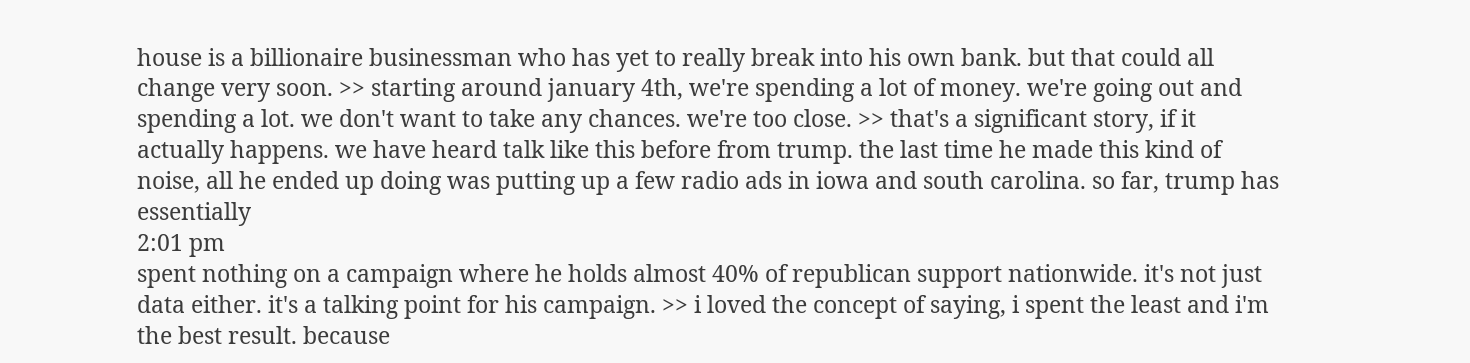house is a billionaire businessman who has yet to really break into his own bank. but that could all change very soon. >> starting around january 4th, we're spending a lot of money. we're going out and spending a lot. we don't want to take any chances. we're too close. >> that's a significant story, if it actually happens. we have heard talk like this before from trump. the last time he made this kind of noise, all he ended up doing was putting up a few radio ads in iowa and south carolina. so far, trump has essentially
2:01 pm
spent nothing on a campaign where he holds almost 40% of republican support nationwide. it's not just data either. it's a talking point for his campaign. >> i loved the concept of saying, i spent the least and i'm the best result. because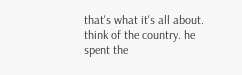that's what it's all about. think of the country. he spent the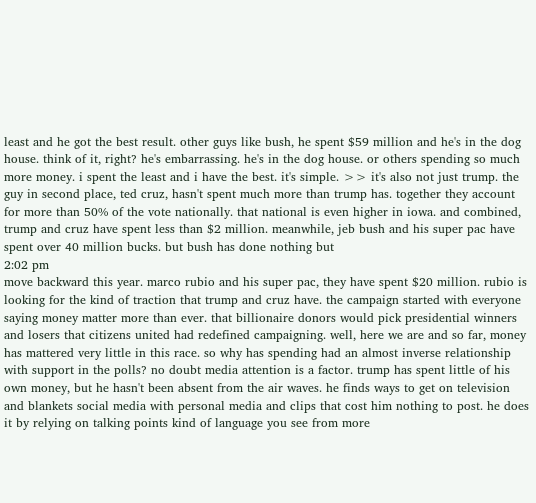least and he got the best result. other guys like bush, he spent $59 million and he's in the dog house. think of it, right? he's embarrassing. he's in the dog house. or others spending so much more money. i spent the least and i have the best. it's simple. >> it's also not just trump. the guy in second place, ted cruz, hasn't spent much more than trump has. together they account for more than 50% of the vote nationally. that national is even higher in iowa. and combined, trump and cruz have spent less than $2 million. meanwhile, jeb bush and his super pac have spent over 40 million bucks. but bush has done nothing but
2:02 pm
move backward this year. marco rubio and his super pac, they have spent $20 million. rubio is looking for the kind of traction that trump and cruz have. the campaign started with everyone saying money matter more than ever. that billionaire donors would pick presidential winners and losers that citizens united had redefined campaigning. well, here we are and so far, money has mattered very little in this race. so why has spending had an almost inverse relationship with support in the polls? no doubt media attention is a factor. trump has spent little of his own money, but he hasn't been absent from the air waves. he finds ways to get on television and blankets social media with personal media and clips that cost him nothing to post. he does it by relying on talking points kind of language you see from more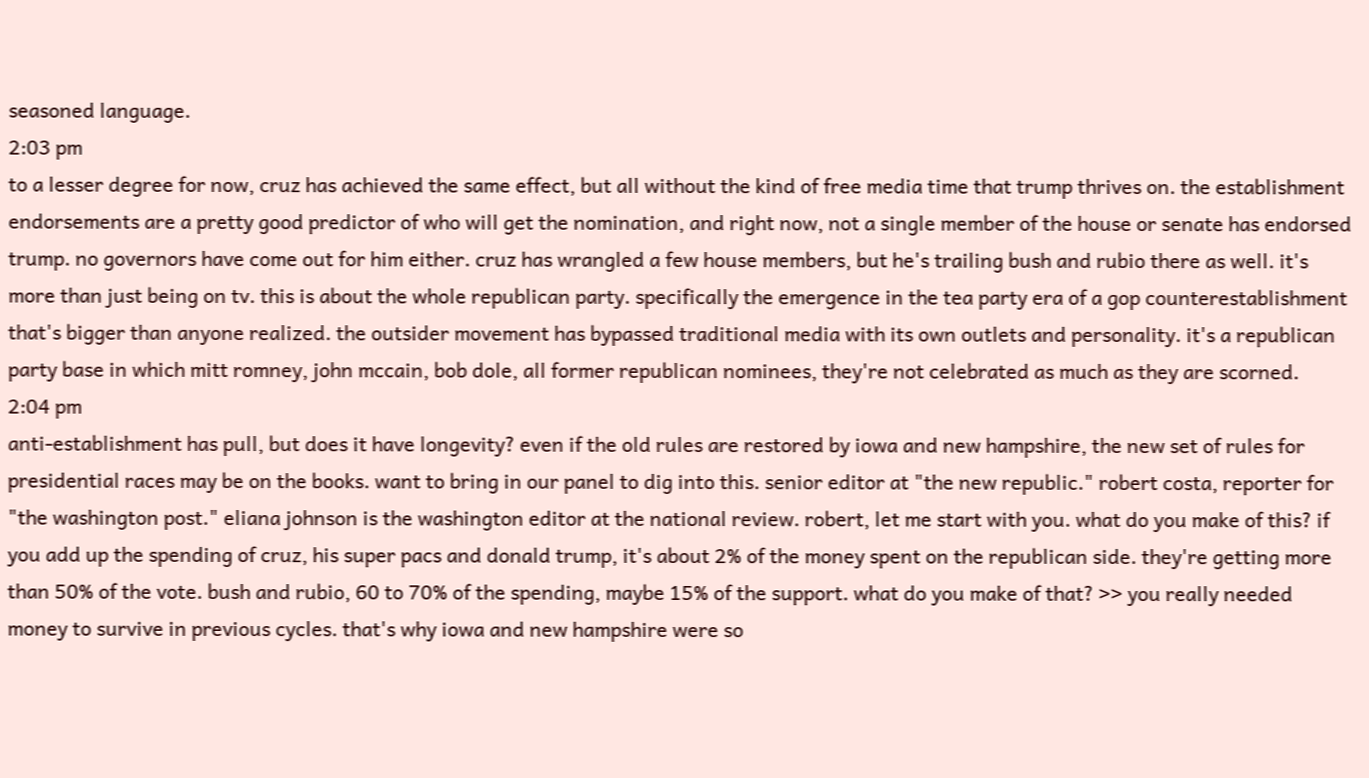seasoned language.
2:03 pm
to a lesser degree for now, cruz has achieved the same effect, but all without the kind of free media time that trump thrives on. the establishment endorsements are a pretty good predictor of who will get the nomination, and right now, not a single member of the house or senate has endorsed trump. no governors have come out for him either. cruz has wrangled a few house members, but he's trailing bush and rubio there as well. it's more than just being on tv. this is about the whole republican party. specifically the emergence in the tea party era of a gop counterestablishment that's bigger than anyone realized. the outsider movement has bypassed traditional media with its own outlets and personality. it's a republican party base in which mitt romney, john mccain, bob dole, all former republican nominees, they're not celebrated as much as they are scorned.
2:04 pm
anti-establishment has pull, but does it have longevity? even if the old rules are restored by iowa and new hampshire, the new set of rules for presidential races may be on the books. want to bring in our panel to dig into this. senior editor at "the new republic." robert costa, reporter for "the washington post." eliana johnson is the washington editor at the national review. robert, let me start with you. what do you make of this? if you add up the spending of cruz, his super pacs and donald trump, it's about 2% of the money spent on the republican side. they're getting more than 50% of the vote. bush and rubio, 60 to 70% of the spending, maybe 15% of the support. what do you make of that? >> you really needed money to survive in previous cycles. that's why iowa and new hampshire were so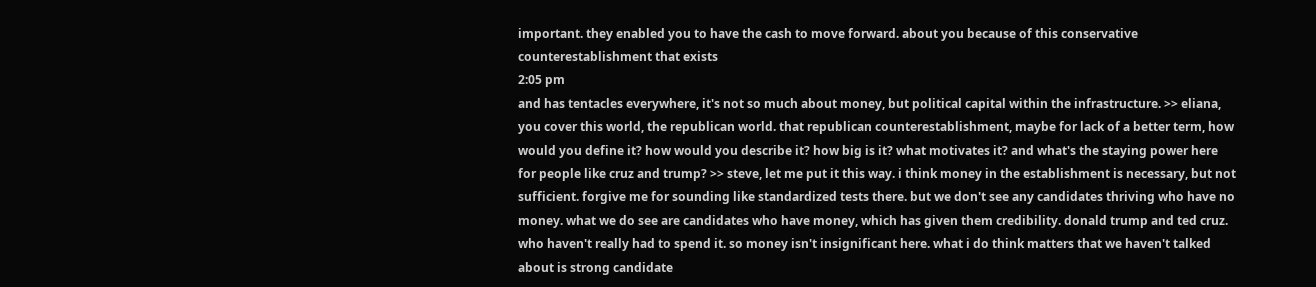important. they enabled you to have the cash to move forward. about you because of this conservative counterestablishment that exists
2:05 pm
and has tentacles everywhere, it's not so much about money, but political capital within the infrastructure. >> eliana, you cover this world, the republican world. that republican counterestablishment, maybe for lack of a better term, how would you define it? how would you describe it? how big is it? what motivates it? and what's the staying power here for people like cruz and trump? >> steve, let me put it this way. i think money in the establishment is necessary, but not sufficient. forgive me for sounding like standardized tests there. but we don't see any candidates thriving who have no money. what we do see are candidates who have money, which has given them credibility. donald trump and ted cruz. who haven't really had to spend it. so money isn't insignificant here. what i do think matters that we haven't talked about is strong candidate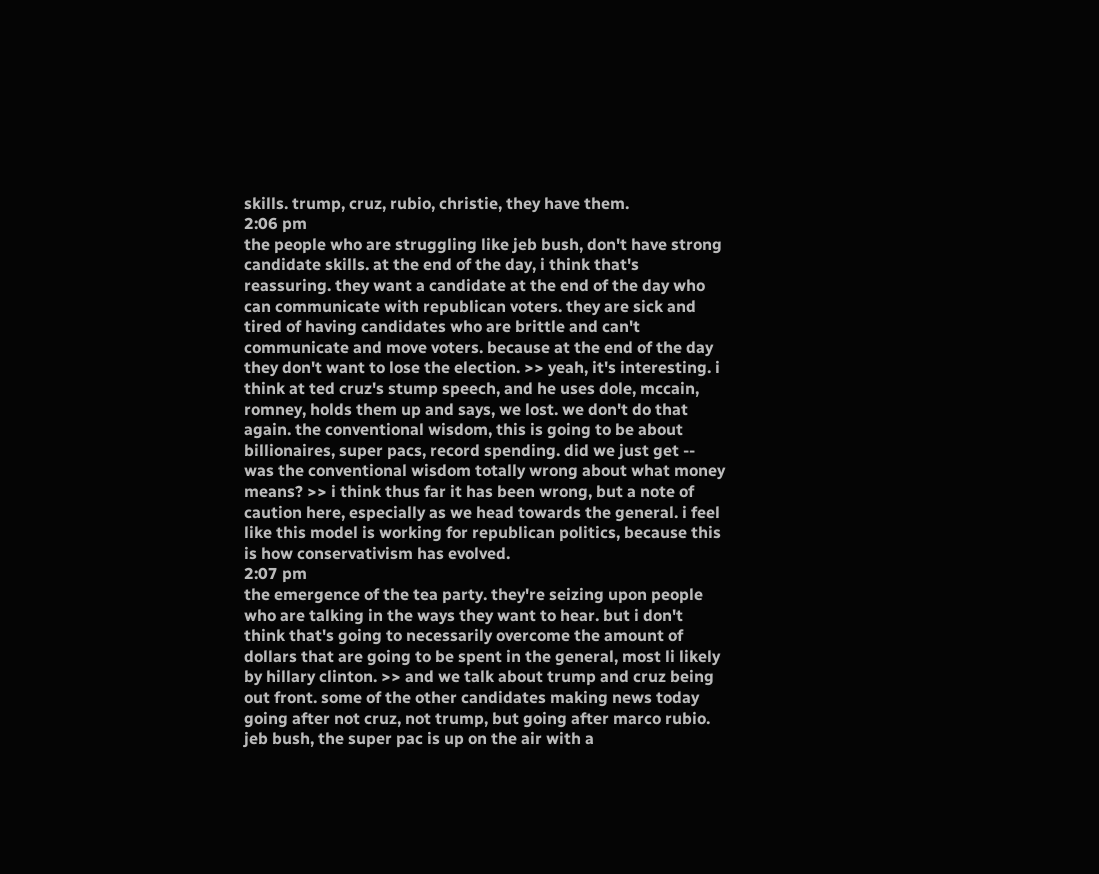skills. trump, cruz, rubio, christie, they have them.
2:06 pm
the people who are struggling like jeb bush, don't have strong candidate skills. at the end of the day, i think that's reassuring. they want a candidate at the end of the day who can communicate with republican voters. they are sick and tired of having candidates who are brittle and can't communicate and move voters. because at the end of the day they don't want to lose the election. >> yeah, it's interesting. i think at ted cruz's stump speech, and he uses dole, mccain, romney, holds them up and says, we lost. we don't do that again. the conventional wisdom, this is going to be about billionaires, super pacs, record spending. did we just get -- was the conventional wisdom totally wrong about what money means? >> i think thus far it has been wrong, but a note of caution here, especially as we head towards the general. i feel like this model is working for republican politics, because this is how conservativism has evolved.
2:07 pm
the emergence of the tea party. they're seizing upon people who are talking in the ways they want to hear. but i don't think that's going to necessarily overcome the amount of dollars that are going to be spent in the general, most li likely by hillary clinton. >> and we talk about trump and cruz being out front. some of the other candidates making news today going after not cruz, not trump, but going after marco rubio. jeb bush, the super pac is up on the air with a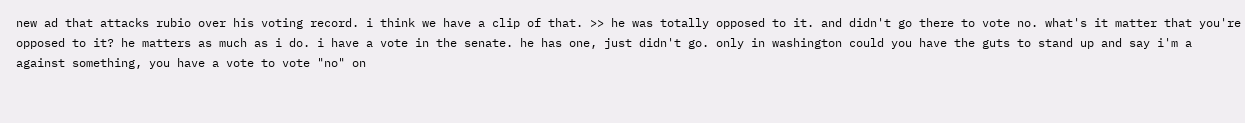new ad that attacks rubio over his voting record. i think we have a clip of that. >> he was totally opposed to it. and didn't go there to vote no. what's it matter that you're opposed to it? he matters as much as i do. i have a vote in the senate. he has one, just didn't go. only in washington could you have the guts to stand up and say i'm a against something, you have a vote to vote "no" on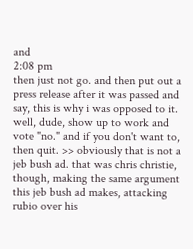and
2:08 pm
then just not go. and then put out a press release after it was passed and say, this is why i was opposed to it. well, dude, show up to work and vote "no." and if you don't want to, then quit. >> obviously that is not a jeb bush ad. that was chris christie, though, making the same argument this jeb bush ad makes, attacking rubio over his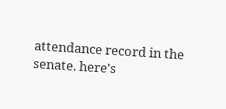attendance record in the senate. here's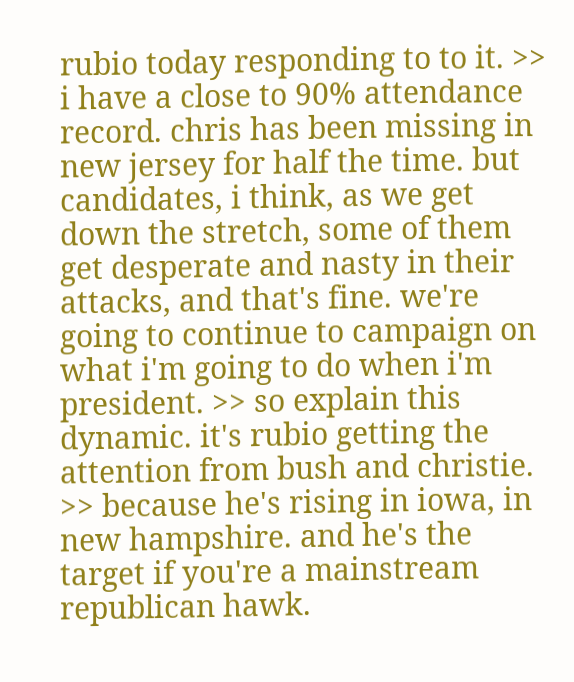rubio today responding to to it. >> i have a close to 90% attendance record. chris has been missing in new jersey for half the time. but candidates, i think, as we get down the stretch, some of them get desperate and nasty in their attacks, and that's fine. we're going to continue to campaign on what i'm going to do when i'm president. >> so explain this dynamic. it's rubio getting the attention from bush and christie. >> because he's rising in iowa, in new hampshire. and he's the target if you're a mainstream republican hawk.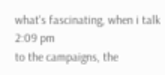what's fascinating, when i talk
2:09 pm
to the campaigns, the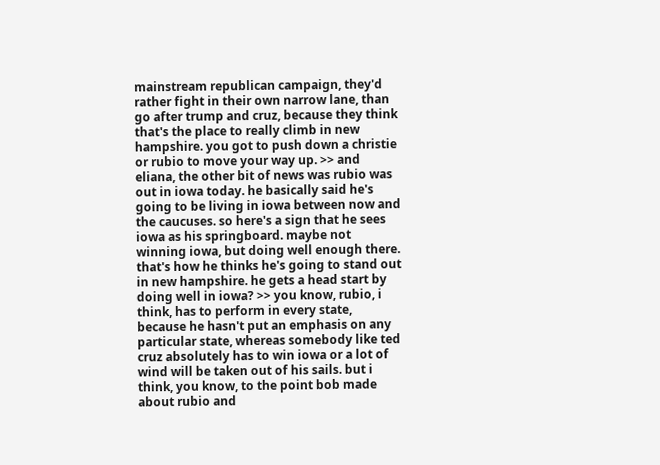mainstream republican campaign, they'd rather fight in their own narrow lane, than go after trump and cruz, because they think that's the place to really climb in new hampshire. you got to push down a christie or rubio to move your way up. >> and eliana, the other bit of news was rubio was out in iowa today. he basically said he's going to be living in iowa between now and the caucuses. so here's a sign that he sees iowa as his springboard. maybe not winning iowa, but doing well enough there. that's how he thinks he's going to stand out in new hampshire. he gets a head start by doing well in iowa? >> you know, rubio, i think, has to perform in every state, because he hasn't put an emphasis on any particular state, whereas somebody like ted cruz absolutely has to win iowa or a lot of wind will be taken out of his sails. but i think, you know, to the point bob made about rubio and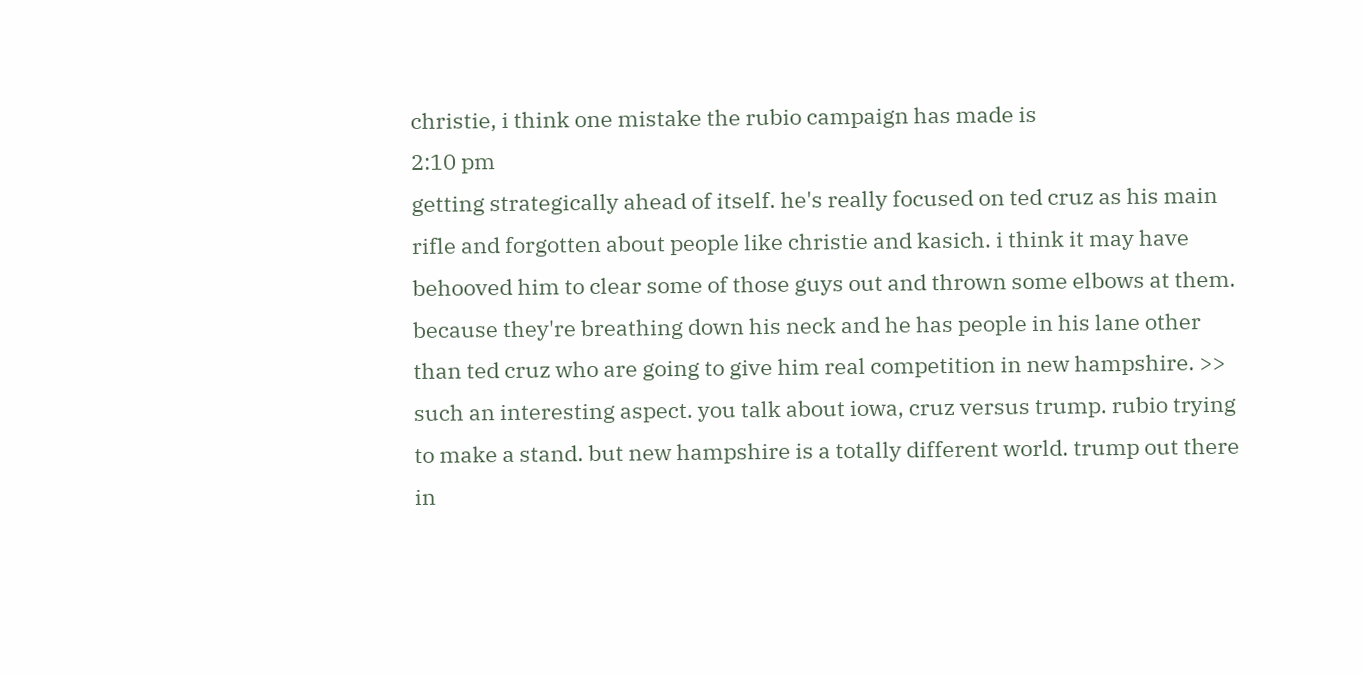christie, i think one mistake the rubio campaign has made is
2:10 pm
getting strategically ahead of itself. he's really focused on ted cruz as his main rifle and forgotten about people like christie and kasich. i think it may have behooved him to clear some of those guys out and thrown some elbows at them. because they're breathing down his neck and he has people in his lane other than ted cruz who are going to give him real competition in new hampshire. >> such an interesting aspect. you talk about iowa, cruz versus trump. rubio trying to make a stand. but new hampshire is a totally different world. trump out there in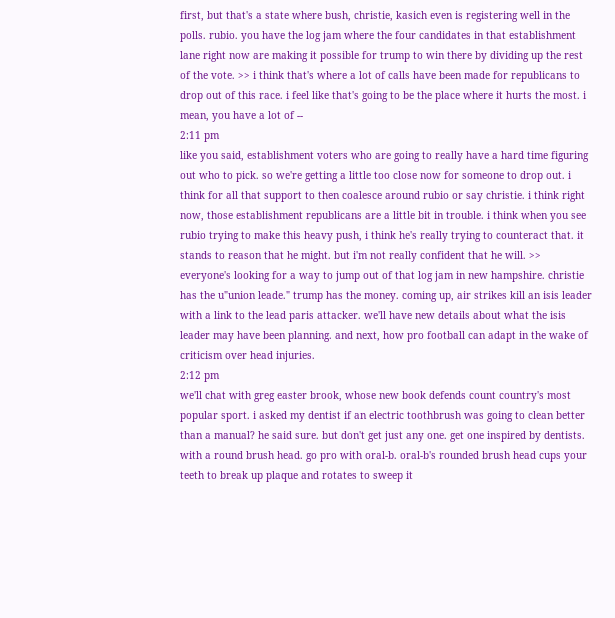first, but that's a state where bush, christie, kasich even is registering well in the polls. rubio. you have the log jam where the four candidates in that establishment lane right now are making it possible for trump to win there by dividing up the rest of the vote. >> i think that's where a lot of calls have been made for republicans to drop out of this race. i feel like that's going to be the place where it hurts the most. i mean, you have a lot of --
2:11 pm
like you said, establishment voters who are going to really have a hard time figuring out who to pick. so we're getting a little too close now for someone to drop out. i think for all that support to then coalesce around rubio or say christie. i think right now, those establishment republicans are a little bit in trouble. i think when you see rubio trying to make this heavy push, i think he's really trying to counteract that. it stands to reason that he might. but i'm not really confident that he will. >> everyone's looking for a way to jump out of that log jam in new hampshire. christie has the u"union leade." trump has the money. coming up, air strikes kill an isis leader with a link to the lead paris attacker. we'll have new details about what the isis leader may have been planning. and next, how pro football can adapt in the wake of criticism over head injuries.
2:12 pm
we'll chat with greg easter brook, whose new book defends count country's most popular sport. i asked my dentist if an electric toothbrush was going to clean better than a manual? he said sure. but don't get just any one. get one inspired by dentists. with a round brush head. go pro with oral-b. oral-b's rounded brush head cups your teeth to break up plaque and rotates to sweep it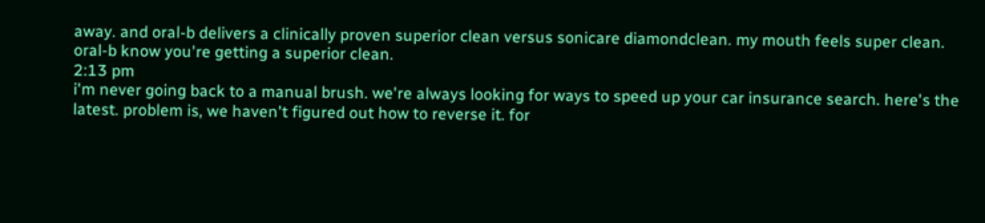away. and oral-b delivers a clinically proven superior clean versus sonicare diamondclean. my mouth feels super clean. oral-b know you're getting a superior clean.
2:13 pm
i'm never going back to a manual brush. we're always looking for ways to speed up your car insurance search. here's the latest. problem is, we haven't figured out how to reverse it. for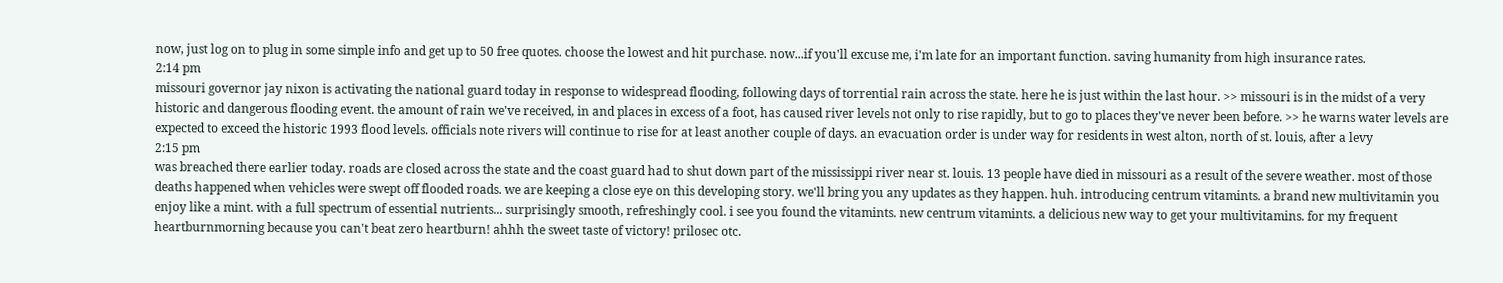now, just log on to plug in some simple info and get up to 50 free quotes. choose the lowest and hit purchase. now...if you'll excuse me, i'm late for an important function. saving humanity from high insurance rates.
2:14 pm
missouri governor jay nixon is activating the national guard today in response to widespread flooding, following days of torrential rain across the state. here he is just within the last hour. >> missouri is in the midst of a very historic and dangerous flooding event. the amount of rain we've received, in and places in excess of a foot, has caused river levels not only to rise rapidly, but to go to places they've never been before. >> he warns water levels are expected to exceed the historic 1993 flood levels. officials note rivers will continue to rise for at least another couple of days. an evacuation order is under way for residents in west alton, north of st. louis, after a levy
2:15 pm
was breached there earlier today. roads are closed across the state and the coast guard had to shut down part of the mississippi river near st. louis. 13 people have died in missouri as a result of the severe weather. most of those deaths happened when vehicles were swept off flooded roads. we are keeping a close eye on this developing story. we'll bring you any updates as they happen. huh. introducing centrum vitamints. a brand new multivitamin you enjoy like a mint. with a full spectrum of essential nutrients... surprisingly smooth, refreshingly cool. i see you found the vitamints. new centrum vitamints. a delicious new way to get your multivitamins. for my frequent heartburnmorning because you can't beat zero heartburn! ahhh the sweet taste of victory! prilosec otc.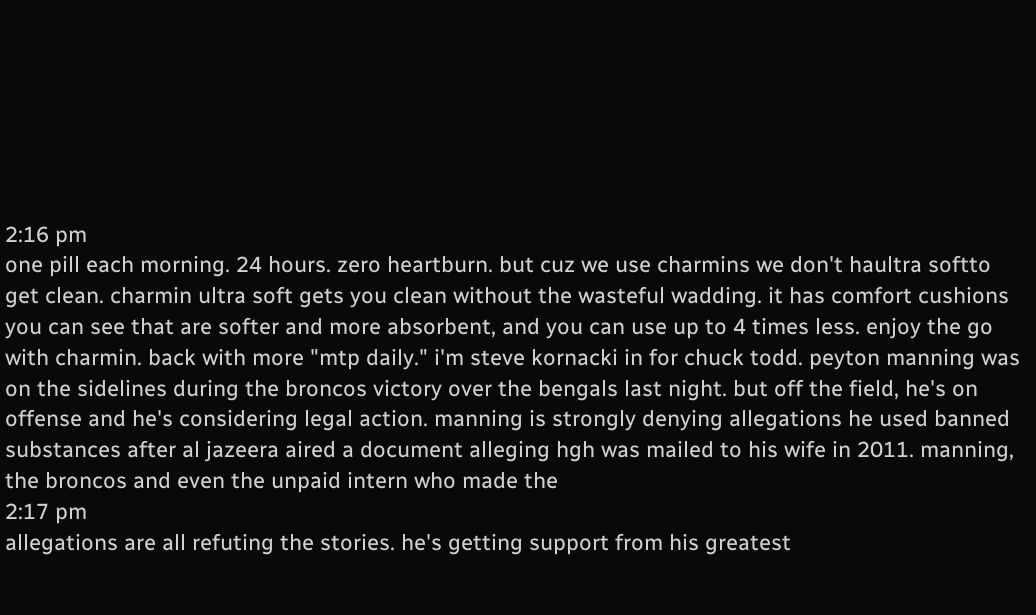2:16 pm
one pill each morning. 24 hours. zero heartburn. but cuz we use charmins we don't haultra softto get clean. charmin ultra soft gets you clean without the wasteful wadding. it has comfort cushions you can see that are softer and more absorbent, and you can use up to 4 times less. enjoy the go with charmin. back with more "mtp daily." i'm steve kornacki in for chuck todd. peyton manning was on the sidelines during the broncos victory over the bengals last night. but off the field, he's on offense and he's considering legal action. manning is strongly denying allegations he used banned substances after al jazeera aired a document alleging hgh was mailed to his wife in 2011. manning, the broncos and even the unpaid intern who made the
2:17 pm
allegations are all refuting the stories. he's getting support from his greatest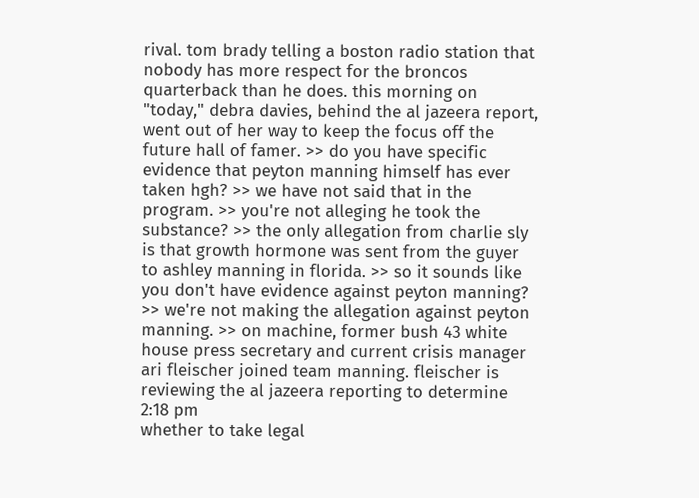rival. tom brady telling a boston radio station that nobody has more respect for the broncos quarterback than he does. this morning on "today," debra davies, behind the al jazeera report, went out of her way to keep the focus off the future hall of famer. >> do you have specific evidence that peyton manning himself has ever taken hgh? >> we have not said that in the program. >> you're not alleging he took the substance? >> the only allegation from charlie sly is that growth hormone was sent from the guyer to ashley manning in florida. >> so it sounds like you don't have evidence against peyton manning? >> we're not making the allegation against peyton manning. >> on machine, former bush 43 white house press secretary and current crisis manager ari fleischer joined team manning. fleischer is reviewing the al jazeera reporting to determine
2:18 pm
whether to take legal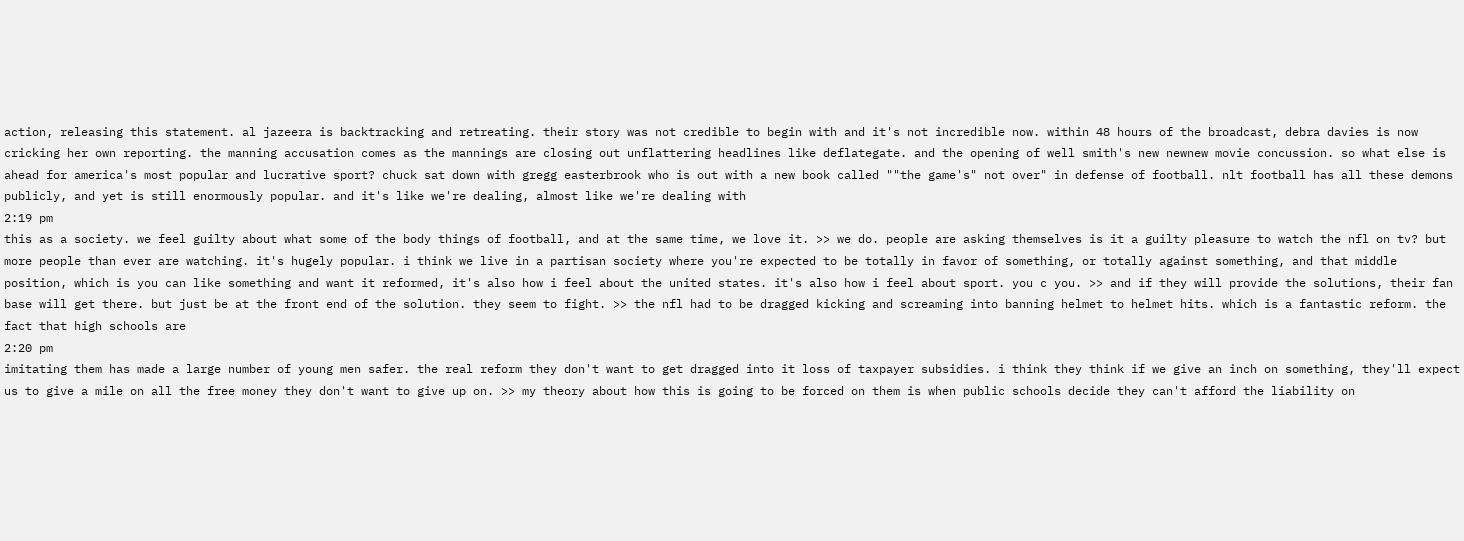action, releasing this statement. al jazeera is backtracking and retreating. their story was not credible to begin with and it's not incredible now. within 48 hours of the broadcast, debra davies is now cricking her own reporting. the manning accusation comes as the mannings are closing out unflattering headlines like deflategate. and the opening of well smith's new newnew movie concussion. so what else is ahead for america's most popular and lucrative sport? chuck sat down with gregg easterbrook who is out with a new book called ""the game's" not over" in defense of football. nlt football has all these demons publicly, and yet is still enormously popular. and it's like we're dealing, almost like we're dealing with
2:19 pm
this as a society. we feel guilty about what some of the body things of football, and at the same time, we love it. >> we do. people are asking themselves is it a guilty pleasure to watch the nfl on tv? but more people than ever are watching. it's hugely popular. i think we live in a partisan society where you're expected to be totally in favor of something, or totally against something, and that middle position, which is you can like something and want it reformed, it's also how i feel about the united states. it's also how i feel about sport. you c you. >> and if they will provide the solutions, their fan base will get there. but just be at the front end of the solution. they seem to fight. >> the nfl had to be dragged kicking and screaming into banning helmet to helmet hits. which is a fantastic reform. the fact that high schools are
2:20 pm
imitating them has made a large number of young men safer. the real reform they don't want to get dragged into it loss of taxpayer subsidies. i think they think if we give an inch on something, they'll expect us to give a mile on all the free money they don't want to give up on. >> my theory about how this is going to be forced on them is when public schools decide they can't afford the liability on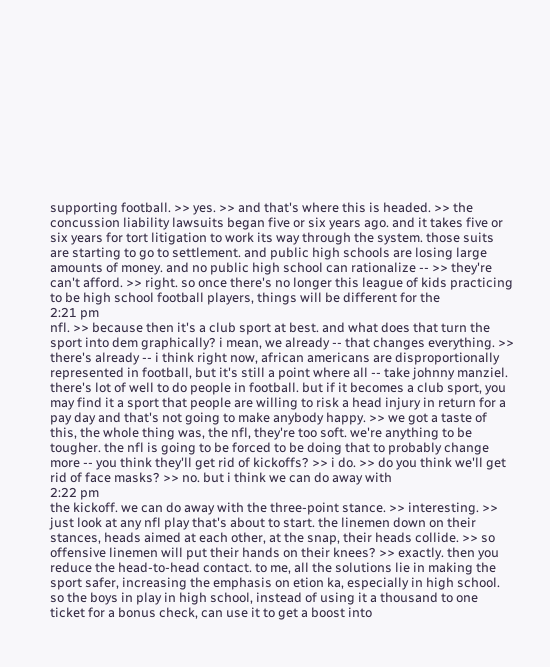supporting football. >> yes. >> and that's where this is headed. >> the concussion liability lawsuits began five or six years ago. and it takes five or six years for tort litigation to work its way through the system. those suits are starting to go to settlement. and public high schools are losing large amounts of money. and no public high school can rationalize -- >> they're can't afford. >> right. so once there's no longer this league of kids practicing to be high school football players, things will be different for the
2:21 pm
nfl. >> because then it's a club sport at best. and what does that turn the sport into dem graphically? i mean, we already -- that changes everything. >> there's already -- i think right now, african americans are disproportionally represented in football, but it's still a point where all -- take johnny manziel. there's lot of well to do people in football. but if it becomes a club sport, you may find it a sport that people are willing to risk a head injury in return for a pay day and that's not going to make anybody happy. >> we got a taste of this, the whole thing was, the nfl, they're too soft. we're anything to be tougher. the nfl is going to be forced to be doing that to probably change more -- you think they'll get rid of kickoffs? >> i do. >> do you think we'll get rid of face masks? >> no. but i think we can do away with
2:22 pm
the kickoff. we can do away with the three-point stance. >> interesting. >> just look at any nfl play that's about to start. the linemen down on their stances, heads aimed at each other, at the snap, their heads collide. >> so offensive linemen will put their hands on their knees? >> exactly. then you reduce the head-to-head contact. to me, all the solutions lie in making the sport safer, increasing the emphasis on etion ka, especially in high school. so the boys in play in high school, instead of using it a thousand to one ticket for a bonus check, can use it to get a boost into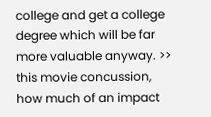college and get a college degree which will be far more valuable anyway. >> this movie concussion, how much of an impact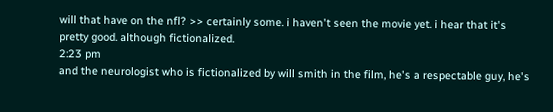will that have on the nfl? >> certainly some. i haven't seen the movie yet. i hear that it's pretty good. although fictionalized.
2:23 pm
and the neurologist who is fictionalized by will smith in the film, he's a respectable guy, he's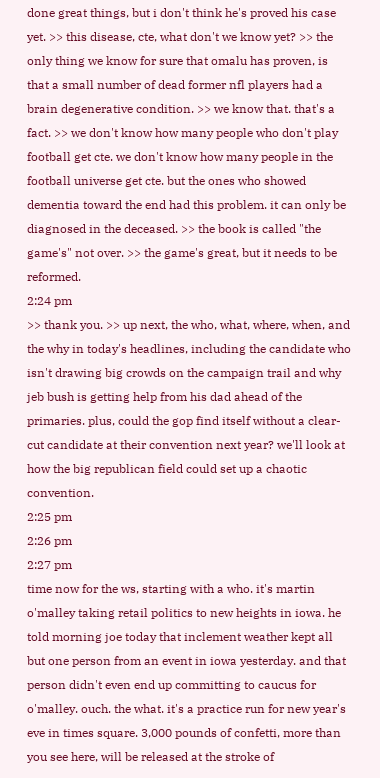done great things, but i don't think he's proved his case yet. >> this disease, cte, what don't we know yet? >> the only thing we know for sure that omalu has proven, is that a small number of dead former nfl players had a brain degenerative condition. >> we know that. that's a fact. >> we don't know how many people who don't play football get cte. we don't know how many people in the football universe get cte. but the ones who showed dementia toward the end had this problem. it can only be diagnosed in the deceased. >> the book is called "the game's" not over. >> the game's great, but it needs to be reformed.
2:24 pm
>> thank you. >> up next, the who, what, where, when, and the why in today's headlines, including the candidate who isn't drawing big crowds on the campaign trail and why jeb bush is getting help from his dad ahead of the primaries. plus, could the gop find itself without a clear-cut candidate at their convention next year? we'll look at how the big republican field could set up a chaotic convention.
2:25 pm
2:26 pm
2:27 pm
time now for the ws, starting with a who. it's martin o'malley taking retail politics to new heights in iowa. he told morning joe today that inclement weather kept all but one person from an event in iowa yesterday. and that person didn't even end up committing to caucus for o'malley. ouch. the what. it's a practice run for new year's eve in times square. 3,000 pounds of confetti, more than you see here, will be released at the stroke of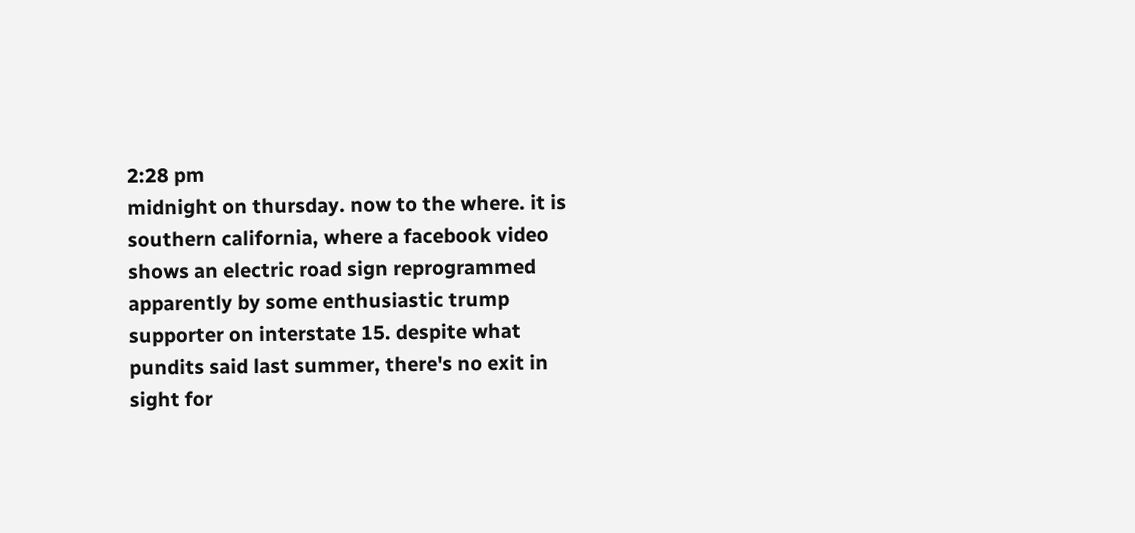2:28 pm
midnight on thursday. now to the where. it is southern california, where a facebook video shows an electric road sign reprogrammed apparently by some enthusiastic trump supporter on interstate 15. despite what pundits said last summer, there's no exit in sight for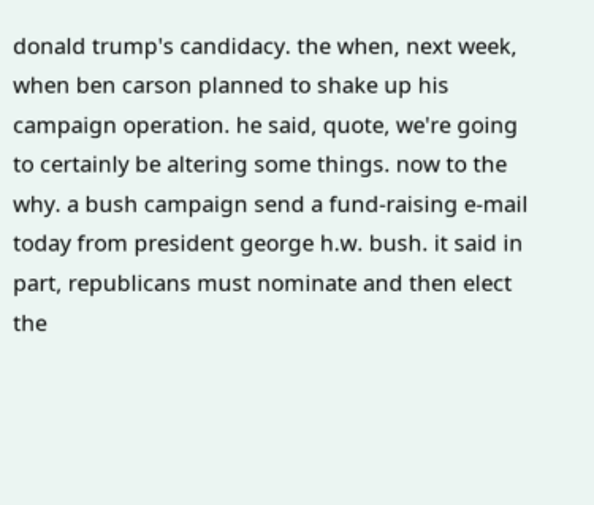donald trump's candidacy. the when, next week, when ben carson planned to shake up his campaign operation. he said, quote, we're going to certainly be altering some things. now to the why. a bush campaign send a fund-raising e-mail today from president george h.w. bush. it said in part, republicans must nominate and then elect the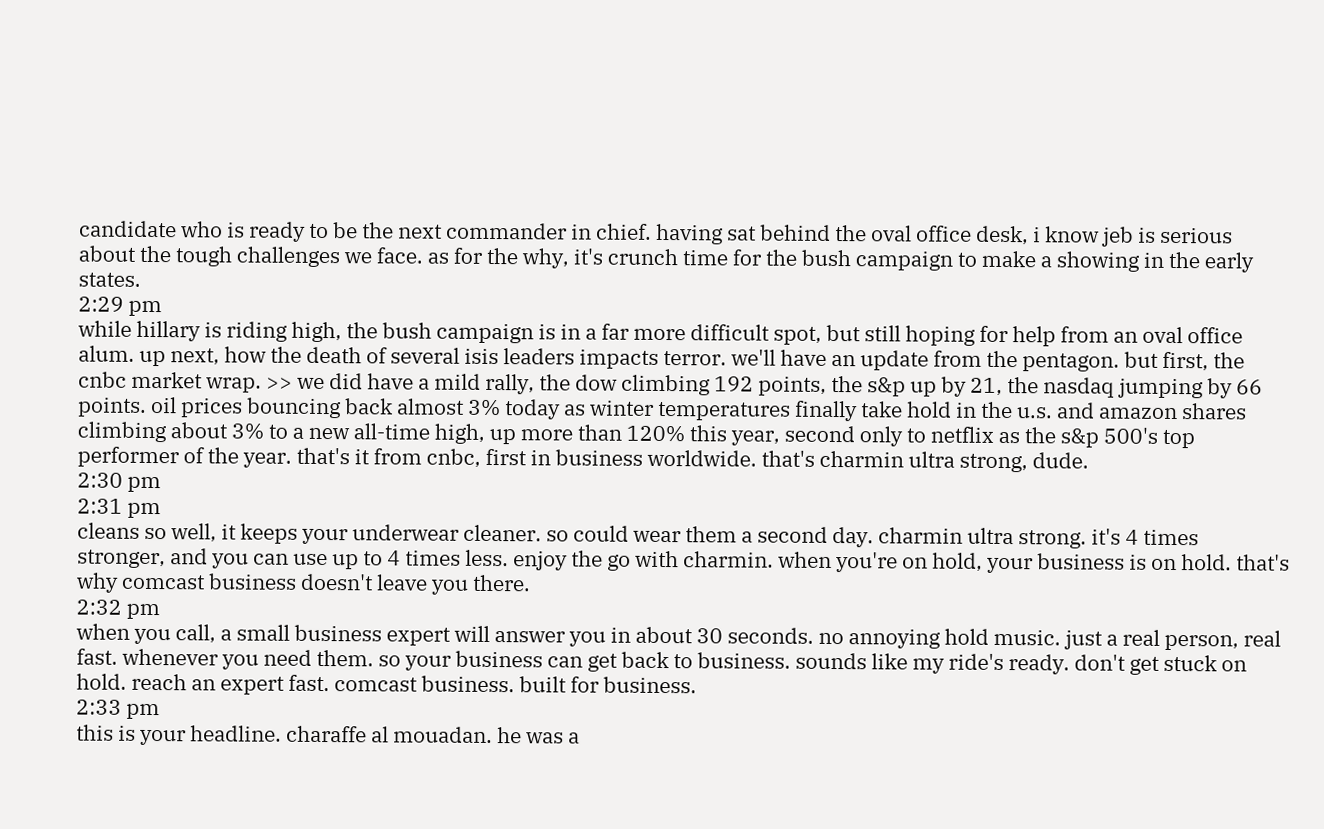candidate who is ready to be the next commander in chief. having sat behind the oval office desk, i know jeb is serious about the tough challenges we face. as for the why, it's crunch time for the bush campaign to make a showing in the early states.
2:29 pm
while hillary is riding high, the bush campaign is in a far more difficult spot, but still hoping for help from an oval office alum. up next, how the death of several isis leaders impacts terror. we'll have an update from the pentagon. but first, the cnbc market wrap. >> we did have a mild rally, the dow climbing 192 points, the s&p up by 21, the nasdaq jumping by 66 points. oil prices bouncing back almost 3% today as winter temperatures finally take hold in the u.s. and amazon shares climbing about 3% to a new all-time high, up more than 120% this year, second only to netflix as the s&p 500's top performer of the year. that's it from cnbc, first in business worldwide. that's charmin ultra strong, dude.
2:30 pm
2:31 pm
cleans so well, it keeps your underwear cleaner. so could wear them a second day. charmin ultra strong. it's 4 times stronger, and you can use up to 4 times less. enjoy the go with charmin. when you're on hold, your business is on hold. that's why comcast business doesn't leave you there.
2:32 pm
when you call, a small business expert will answer you in about 30 seconds. no annoying hold music. just a real person, real fast. whenever you need them. so your business can get back to business. sounds like my ride's ready. don't get stuck on hold. reach an expert fast. comcast business. built for business.
2:33 pm
this is your headline. charaffe al mouadan. he was a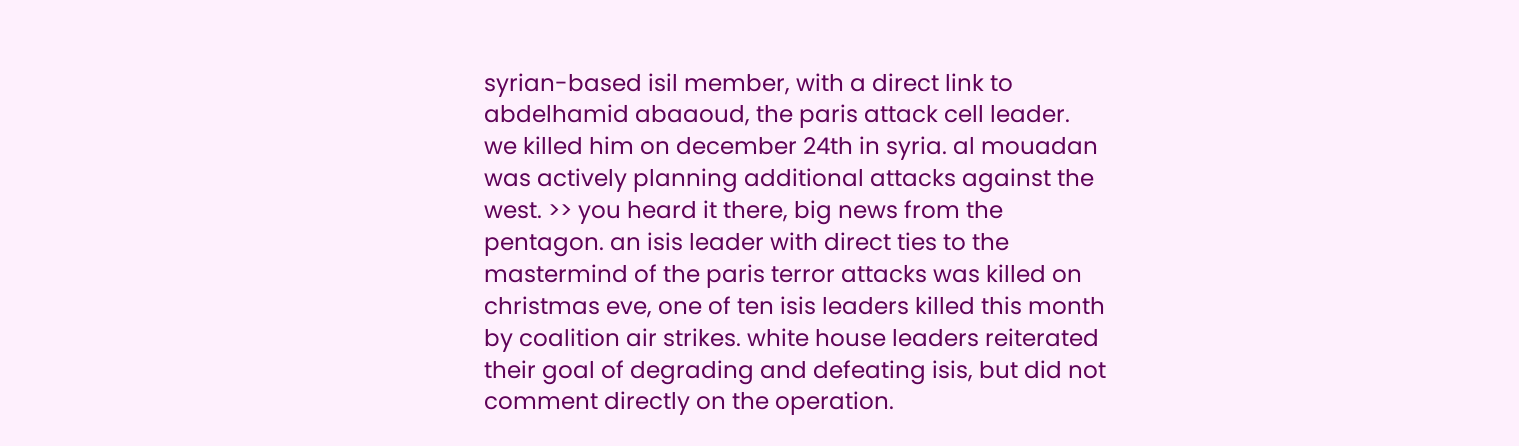syrian-based isil member, with a direct link to abdelhamid abaaoud, the paris attack cell leader. we killed him on december 24th in syria. al mouadan was actively planning additional attacks against the west. >> you heard it there, big news from the pentagon. an isis leader with direct ties to the mastermind of the paris terror attacks was killed on christmas eve, one of ten isis leaders killed this month by coalition air strikes. white house leaders reiterated their goal of degrading and defeating isis, but did not comment directly on the operation.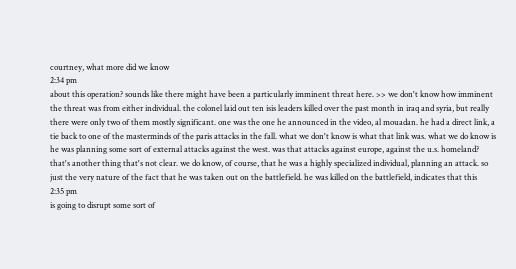courtney, what more did we know
2:34 pm
about this operation? sounds like there might have been a particularly imminent threat here. >> we don't know how imminent the threat was from either individual. the colonel laid out ten isis leaders killed over the past month in iraq and syria, but really there were only two of them mostly significant. one was the one he announced in the video, al mouadan. he had a direct link, a tie back to one of the masterminds of the paris attacks in the fall. what we don't know is what that link was. what we do know is he was planning some sort of external attacks against the west. was that attacks against europe, against the u.s. homeland? that's another thing that's not clear. we do know, of course, that he was a highly specialized individual, planning an attack. so just the very nature of the fact that he was taken out on the battlefield. he was killed on the battlefield, indicates that this
2:35 pm
is going to disrupt some sort of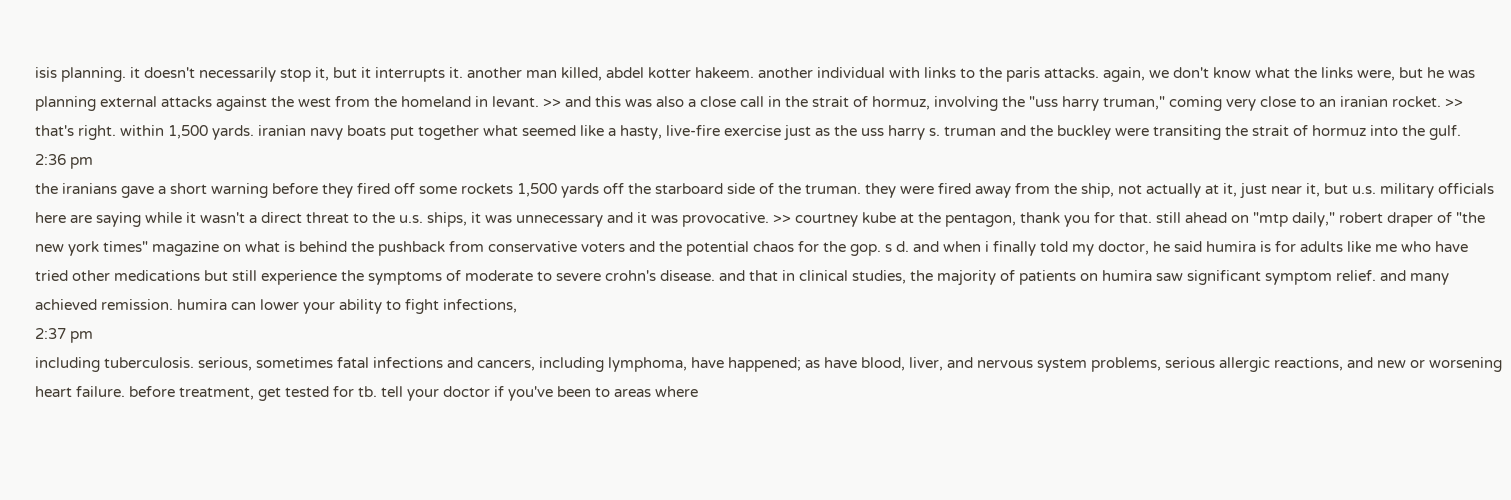isis planning. it doesn't necessarily stop it, but it interrupts it. another man killed, abdel kotter hakeem. another individual with links to the paris attacks. again, we don't know what the links were, but he was planning external attacks against the west from the homeland in levant. >> and this was also a close call in the strait of hormuz, involving the "uss harry truman," coming very close to an iranian rocket. >> that's right. within 1,500 yards. iranian navy boats put together what seemed like a hasty, live-fire exercise just as the uss harry s. truman and the buckley were transiting the strait of hormuz into the gulf.
2:36 pm
the iranians gave a short warning before they fired off some rockets 1,500 yards off the starboard side of the truman. they were fired away from the ship, not actually at it, just near it, but u.s. military officials here are saying while it wasn't a direct threat to the u.s. ships, it was unnecessary and it was provocative. >> courtney kube at the pentagon, thank you for that. still ahead on "mtp daily," robert draper of "the new york times" magazine on what is behind the pushback from conservative voters and the potential chaos for the gop. s d. and when i finally told my doctor, he said humira is for adults like me who have tried other medications but still experience the symptoms of moderate to severe crohn's disease. and that in clinical studies, the majority of patients on humira saw significant symptom relief. and many achieved remission. humira can lower your ability to fight infections,
2:37 pm
including tuberculosis. serious, sometimes fatal infections and cancers, including lymphoma, have happened; as have blood, liver, and nervous system problems, serious allergic reactions, and new or worsening heart failure. before treatment, get tested for tb. tell your doctor if you've been to areas where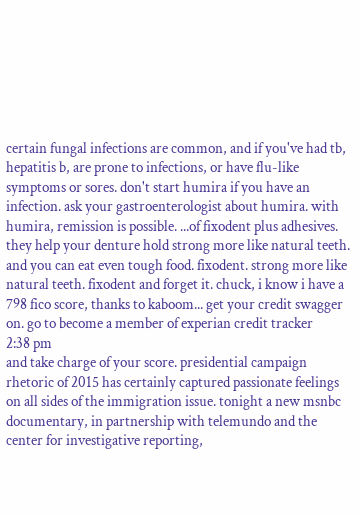certain fungal infections are common, and if you've had tb, hepatitis b, are prone to infections, or have flu-like symptoms or sores. don't start humira if you have an infection. ask your gastroenterologist about humira. with humira, remission is possible. ...of fixodent plus adhesives. they help your denture hold strong more like natural teeth. and you can eat even tough food. fixodent. strong more like natural teeth. fixodent and forget it. chuck, i know i have a 798 fico score, thanks to kaboom... get your credit swagger on. go to become a member of experian credit tracker
2:38 pm
and take charge of your score. presidential campaign rhetoric of 2015 has certainly captured passionate feelings on all sides of the immigration issue. tonight a new msnbc documentary, in partnership with telemundo and the center for investigative reporting,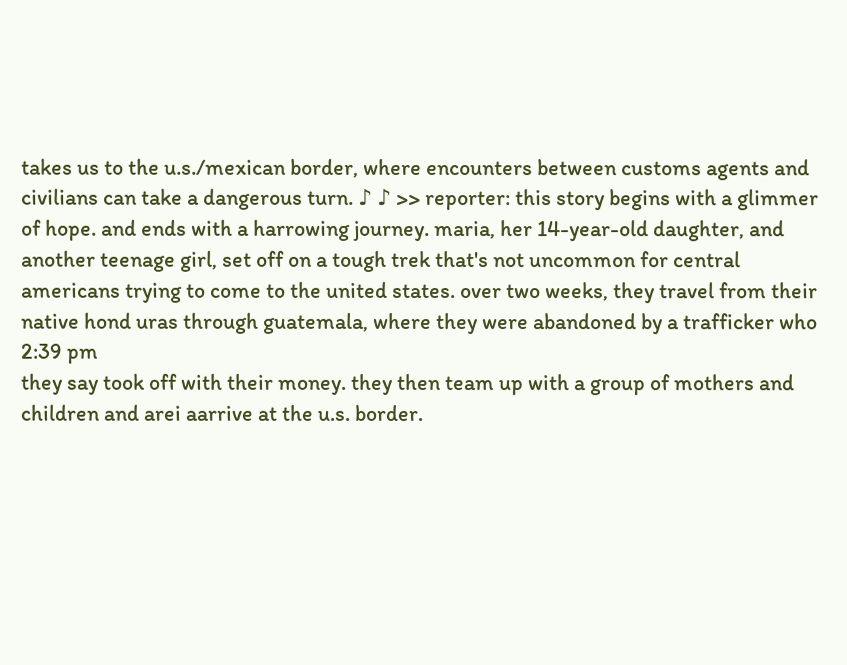takes us to the u.s./mexican border, where encounters between customs agents and civilians can take a dangerous turn. ♪ ♪ >> reporter: this story begins with a glimmer of hope. and ends with a harrowing journey. maria, her 14-year-old daughter, and another teenage girl, set off on a tough trek that's not uncommon for central americans trying to come to the united states. over two weeks, they travel from their native hond uras through guatemala, where they were abandoned by a trafficker who
2:39 pm
they say took off with their money. they then team up with a group of mothers and children and arei aarrive at the u.s. border.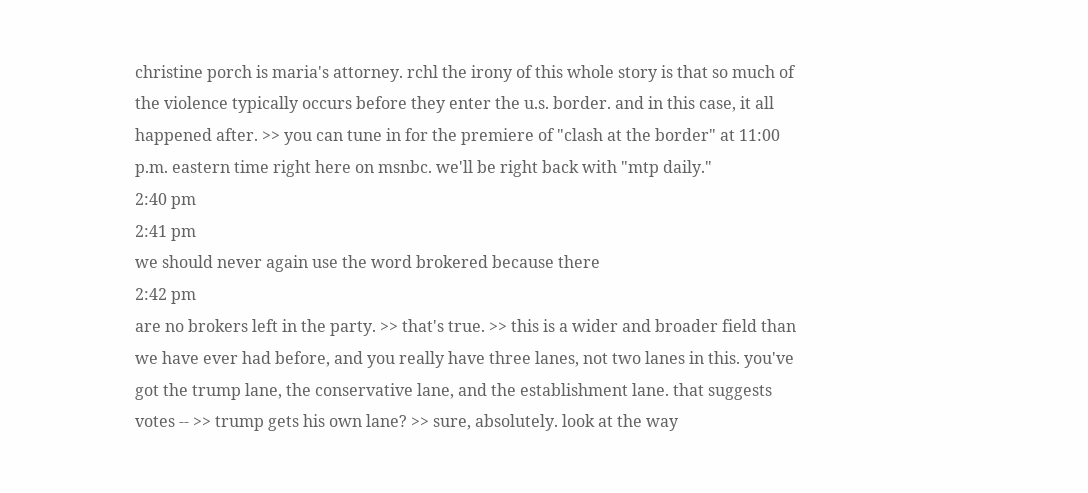christine porch is maria's attorney. rchl the irony of this whole story is that so much of the violence typically occurs before they enter the u.s. border. and in this case, it all happened after. >> you can tune in for the premiere of "clash at the border" at 11:00 p.m. eastern time right here on msnbc. we'll be right back with "mtp daily."
2:40 pm
2:41 pm
we should never again use the word brokered because there
2:42 pm
are no brokers left in the party. >> that's true. >> this is a wider and broader field than we have ever had before, and you really have three lanes, not two lanes in this. you've got the trump lane, the conservative lane, and the establishment lane. that suggests votes -- >> trump gets his own lane? >> sure, absolutely. look at the way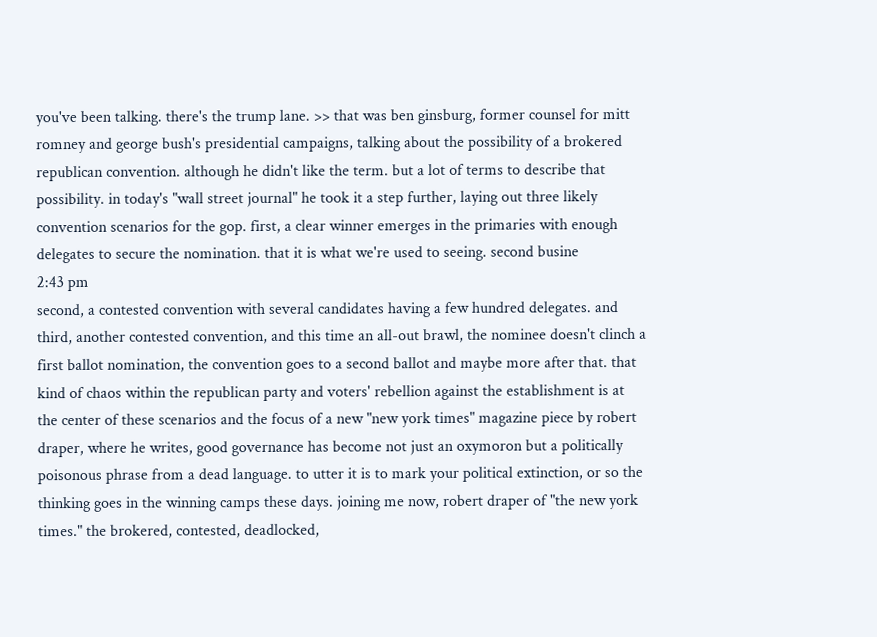you've been talking. there's the trump lane. >> that was ben ginsburg, former counsel for mitt romney and george bush's presidential campaigns, talking about the possibility of a brokered republican convention. although he didn't like the term. but a lot of terms to describe that possibility. in today's "wall street journal" he took it a step further, laying out three likely convention scenarios for the gop. first, a clear winner emerges in the primaries with enough delegates to secure the nomination. that it is what we're used to seeing. second busine
2:43 pm
second, a contested convention with several candidates having a few hundred delegates. and third, another contested convention, and this time an all-out brawl, the nominee doesn't clinch a first ballot nomination, the convention goes to a second ballot and maybe more after that. that kind of chaos within the republican party and voters' rebellion against the establishment is at the center of these scenarios and the focus of a new "new york times" magazine piece by robert draper, where he writes, good governance has become not just an oxymoron but a politically poisonous phrase from a dead language. to utter it is to mark your political extinction, or so the thinking goes in the winning camps these days. joining me now, robert draper of "the new york times." the brokered, contested, deadlocked,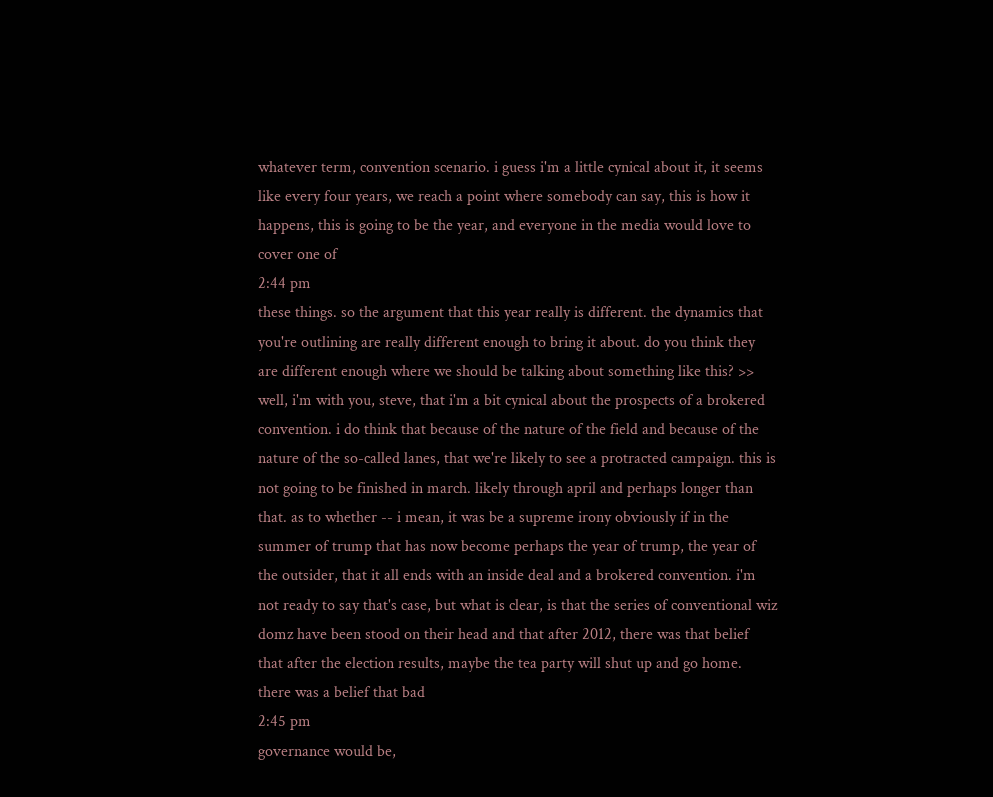whatever term, convention scenario. i guess i'm a little cynical about it, it seems like every four years, we reach a point where somebody can say, this is how it happens, this is going to be the year, and everyone in the media would love to cover one of
2:44 pm
these things. so the argument that this year really is different. the dynamics that you're outlining are really different enough to bring it about. do you think they are different enough where we should be talking about something like this? >> well, i'm with you, steve, that i'm a bit cynical about the prospects of a brokered convention. i do think that because of the nature of the field and because of the nature of the so-called lanes, that we're likely to see a protracted campaign. this is not going to be finished in march. likely through april and perhaps longer than that. as to whether -- i mean, it was be a supreme irony obviously if in the summer of trump that has now become perhaps the year of trump, the year of the outsider, that it all ends with an inside deal and a brokered convention. i'm not ready to say that's case, but what is clear, is that the series of conventional wiz domz have been stood on their head and that after 2012, there was that belief that after the election results, maybe the tea party will shut up and go home. there was a belief that bad
2:45 pm
governance would be,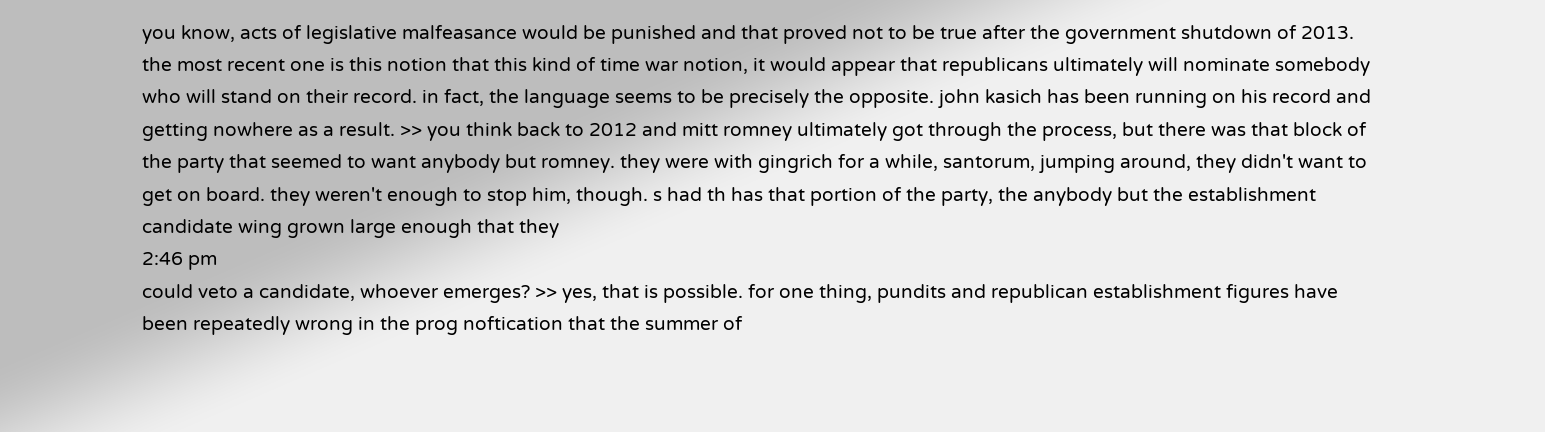you know, acts of legislative malfeasance would be punished and that proved not to be true after the government shutdown of 2013. the most recent one is this notion that this kind of time war notion, it would appear that republicans ultimately will nominate somebody who will stand on their record. in fact, the language seems to be precisely the opposite. john kasich has been running on his record and getting nowhere as a result. >> you think back to 2012 and mitt romney ultimately got through the process, but there was that block of the party that seemed to want anybody but romney. they were with gingrich for a while, santorum, jumping around, they didn't want to get on board. they weren't enough to stop him, though. s had th has that portion of the party, the anybody but the establishment candidate wing grown large enough that they
2:46 pm
could veto a candidate, whoever emerges? >> yes, that is possible. for one thing, pundits and republican establishment figures have been repeatedly wrong in the prog noftication that the summer of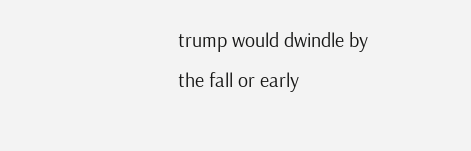trump would dwindle by the fall or early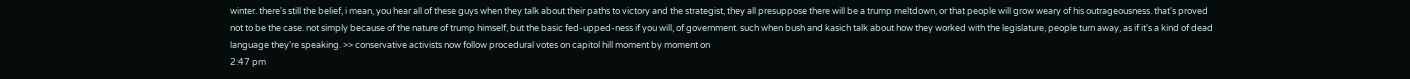winter. there's still the belief, i mean, you hear all of these guys when they talk about their paths to victory and the strategist, they all presuppose there will be a trump meltdown, or that people will grow weary of his outrageousness. that's proved not to be the case. not simply because of the nature of trump himself, but the basic fed-upped-ness if you will, of government. such when bush and kasich talk about how they worked with the legislature, people turn away, as if it's a kind of dead language they're speaking. >> conservative activists now follow procedural votes on capitol hill moment by moment on
2:47 pm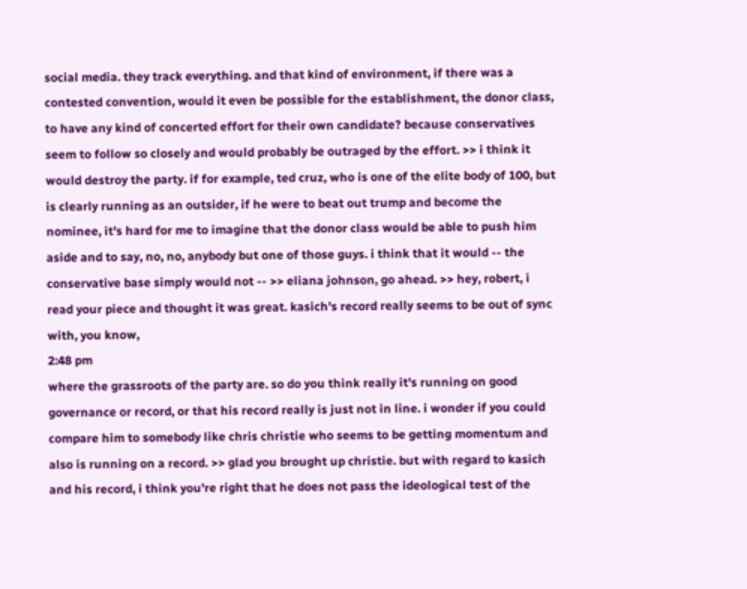social media. they track everything. and that kind of environment, if there was a contested convention, would it even be possible for the establishment, the donor class, to have any kind of concerted effort for their own candidate? because conservatives seem to follow so closely and would probably be outraged by the effort. >> i think it would destroy the party. if for example, ted cruz, who is one of the elite body of 100, but is clearly running as an outsider, if he were to beat out trump and become the nominee, it's hard for me to imagine that the donor class would be able to push him aside and to say, no, no, anybody but one of those guys. i think that it would -- the conservative base simply would not -- >> eliana johnson, go ahead. >> hey, robert, i read your piece and thought it was great. kasich's record really seems to be out of sync with, you know,
2:48 pm
where the grassroots of the party are. so do you think really it's running on good governance or record, or that his record really is just not in line. i wonder if you could compare him to somebody like chris christie who seems to be getting momentum and also is running on a record. >> glad you brought up christie. but with regard to kasich and his record, i think you're right that he does not pass the ideological test of the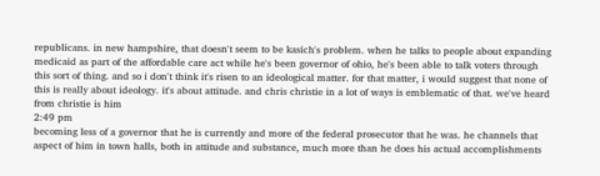republicans. in new hampshire, that doesn't seem to be kasich's problem. when he talks to people about expanding medicaid as part of the affordable care act while he's been governor of ohio, he's been able to talk voters through this sort of thing. and so i don't think it's risen to an ideological matter. for that matter, i would suggest that none of this is really about ideology. it's about attitude. and chris christie in a lot of ways is emblematic of that. we've heard from christie is him
2:49 pm
becoming less of a governor that he is currently and more of the federal prosecutor that he was. he channels that aspect of him in town halls, both in attitude and substance, much more than he does his actual accomplishments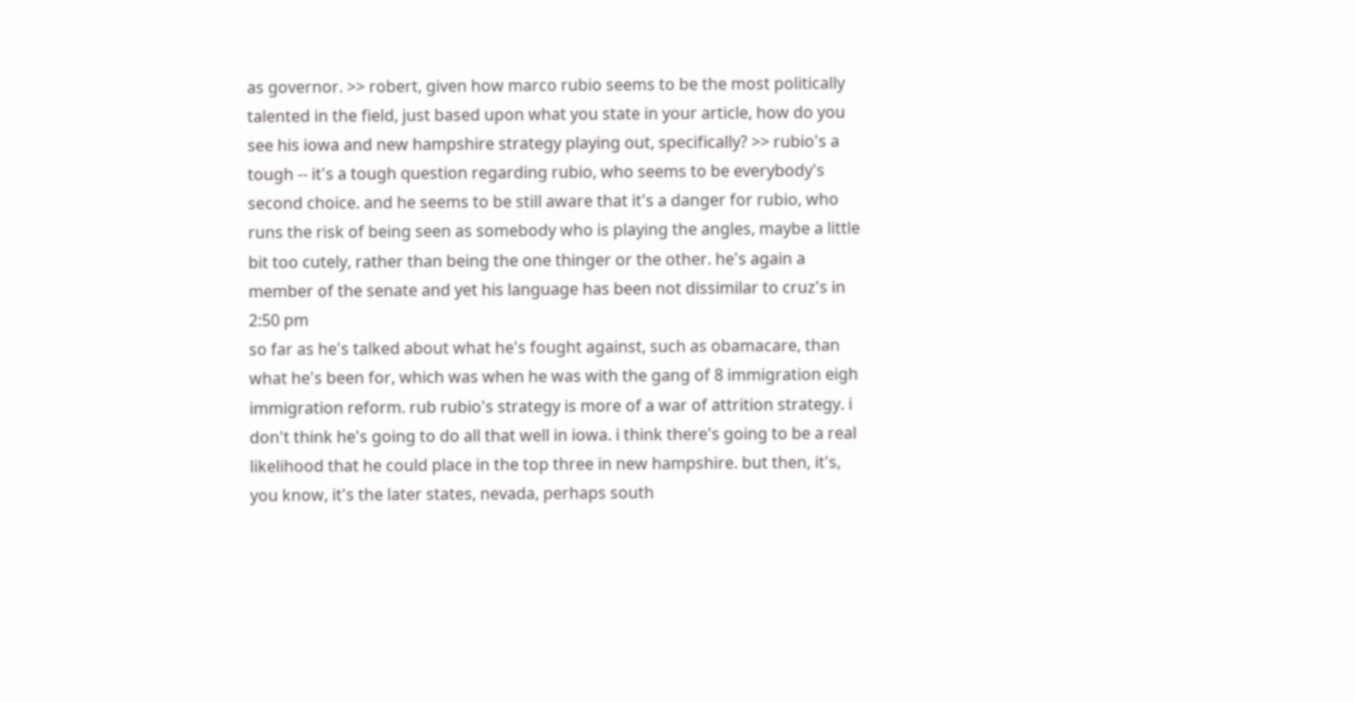as governor. >> robert, given how marco rubio seems to be the most politically talented in the field, just based upon what you state in your article, how do you see his iowa and new hampshire strategy playing out, specifically? >> rubio's a tough -- it's a tough question regarding rubio, who seems to be everybody's second choice. and he seems to be still aware that it's a danger for rubio, who runs the risk of being seen as somebody who is playing the angles, maybe a little bit too cutely, rather than being the one thinger or the other. he's again a member of the senate and yet his language has been not dissimilar to cruz's in
2:50 pm
so far as he's talked about what he's fought against, such as obamacare, than what he's been for, which was when he was with the gang of 8 immigration eigh immigration reform. rub rubio's strategy is more of a war of attrition strategy. i don't think he's going to do all that well in iowa. i think there's going to be a real likelihood that he could place in the top three in new hampshire. but then, it's, you know, it's the later states, nevada, perhaps south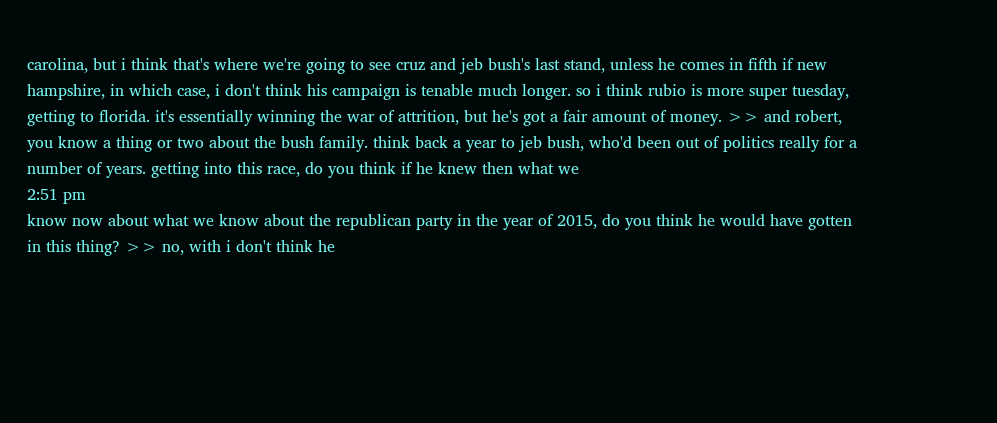carolina, but i think that's where we're going to see cruz and jeb bush's last stand, unless he comes in fifth if new hampshire, in which case, i don't think his campaign is tenable much longer. so i think rubio is more super tuesday, getting to florida. it's essentially winning the war of attrition, but he's got a fair amount of money. >> and robert, you know a thing or two about the bush family. think back a year to jeb bush, who'd been out of politics really for a number of years. getting into this race, do you think if he knew then what we
2:51 pm
know now about what we know about the republican party in the year of 2015, do you think he would have gotten in this thing? >> no, with i don't think he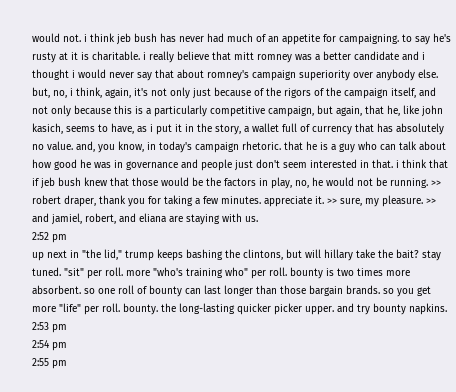would not. i think jeb bush has never had much of an appetite for campaigning. to say he's rusty at it is charitable. i really believe that mitt romney was a better candidate and i thought i would never say that about romney's campaign superiority over anybody else. but, no, i think, again, it's not only just because of the rigors of the campaign itself, and not only because this is a particularly competitive campaign, but again, that he, like john kasich, seems to have, as i put it in the story, a wallet full of currency that has absolutely no value. and, you know, in today's campaign rhetoric. that he is a guy who can talk about how good he was in governance and people just don't seem interested in that. i think that if jeb bush knew that those would be the factors in play, no, he would not be running. >> robert draper, thank you for taking a few minutes. appreciate it. >> sure, my pleasure. >> and jamiel, robert, and eliana are staying with us.
2:52 pm
up next in "the lid," trump keeps bashing the clintons, but will hillary take the bait? stay tuned. "sit" per roll. more "who's training who" per roll. bounty is two times more absorbent. so one roll of bounty can last longer than those bargain brands. so you get more "life" per roll. bounty. the long-lasting quicker picker upper. and try bounty napkins.
2:53 pm
2:54 pm
2:55 pm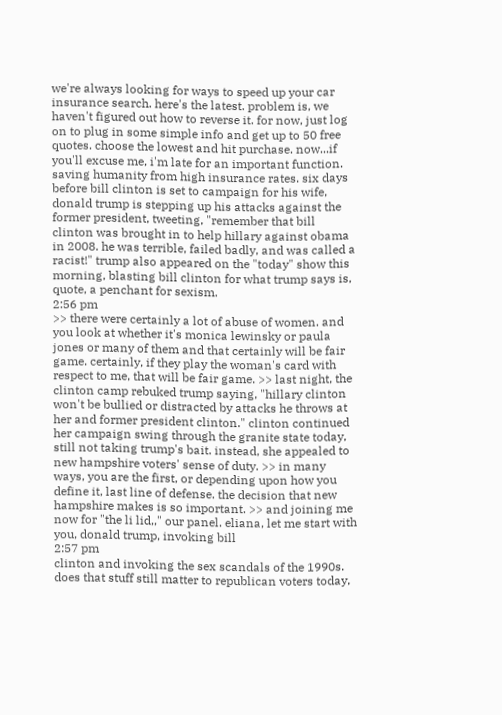we're always looking for ways to speed up your car insurance search. here's the latest. problem is, we haven't figured out how to reverse it. for now, just log on to plug in some simple info and get up to 50 free quotes. choose the lowest and hit purchase. now...if you'll excuse me, i'm late for an important function. saving humanity from high insurance rates. six days before bill clinton is set to campaign for his wife, donald trump is stepping up his attacks against the former president, tweeting, "remember that bill clinton was brought in to help hillary against obama in 2008. he was terrible, failed badly, and was called a racist!" trump also appeared on the "today" show this morning, blasting bill clinton for what trump says is, quote, a penchant for sexism.
2:56 pm
>> there were certainly a lot of abuse of women. and you look at whether it's monica lewinsky or paula jones or many of them and that certainly will be fair game. certainly, if they play the woman's card with respect to me, that will be fair game. >> last night, the clinton camp rebuked trump saying, "hillary clinton won't be bullied or distracted by attacks he throws at her and former president clinton." clinton continued her campaign swing through the granite state today, still not taking trump's bait. instead, she appealed to new hampshire voters' sense of duty. >> in many ways, you are the first, or depending upon how you define it, last line of defense. the decision that new hampshire makes is so important. >> and joining me now for "the li lid,," our panel. eliana, let me start with you, donald trump, invoking bill
2:57 pm
clinton and invoking the sex scandals of the 1990s. does that stuff still matter to republican voters today,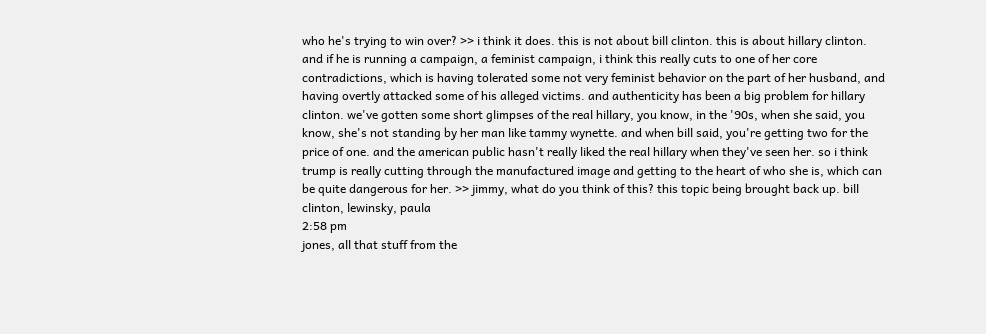who he's trying to win over? >> i think it does. this is not about bill clinton. this is about hillary clinton. and if he is running a campaign, a feminist campaign, i think this really cuts to one of her core contradictions, which is having tolerated some not very feminist behavior on the part of her husband, and having overtly attacked some of his alleged victims. and authenticity has been a big problem for hillary clinton. we've gotten some short glimpses of the real hillary, you know, in the '90s, when she said, you know, she's not standing by her man like tammy wynette. and when bill said, you're getting two for the price of one. and the american public hasn't really liked the real hillary when they've seen her. so i think trump is really cutting through the manufactured image and getting to the heart of who she is, which can be quite dangerous for her. >> jimmy, what do you think of this? this topic being brought back up. bill clinton, lewinsky, paula
2:58 pm
jones, all that stuff from the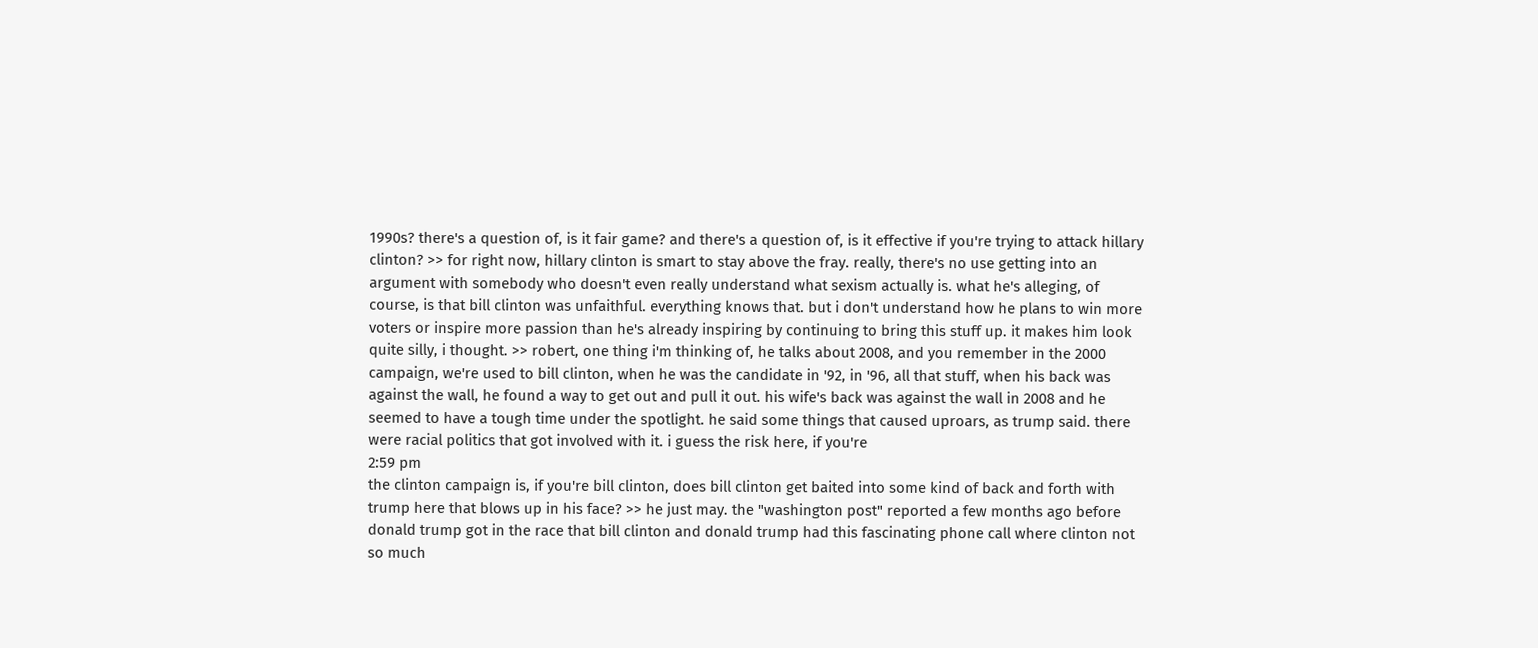1990s? there's a question of, is it fair game? and there's a question of, is it effective if you're trying to attack hillary clinton? >> for right now, hillary clinton is smart to stay above the fray. really, there's no use getting into an argument with somebody who doesn't even really understand what sexism actually is. what he's alleging, of course, is that bill clinton was unfaithful. everything knows that. but i don't understand how he plans to win more voters or inspire more passion than he's already inspiring by continuing to bring this stuff up. it makes him look quite silly, i thought. >> robert, one thing i'm thinking of, he talks about 2008, and you remember in the 2000 campaign, we're used to bill clinton, when he was the candidate in '92, in '96, all that stuff, when his back was against the wall, he found a way to get out and pull it out. his wife's back was against the wall in 2008 and he seemed to have a tough time under the spotlight. he said some things that caused uproars, as trump said. there were racial politics that got involved with it. i guess the risk here, if you're
2:59 pm
the clinton campaign is, if you're bill clinton, does bill clinton get baited into some kind of back and forth with trump here that blows up in his face? >> he just may. the "washington post" reported a few months ago before donald trump got in the race that bill clinton and donald trump had this fascinating phone call where clinton not so much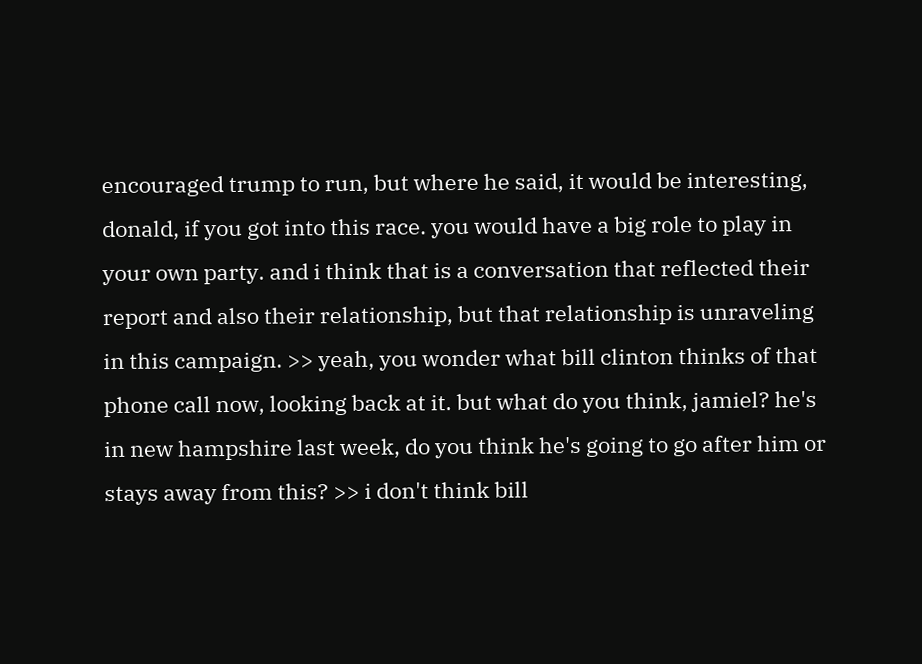encouraged trump to run, but where he said, it would be interesting, donald, if you got into this race. you would have a big role to play in your own party. and i think that is a conversation that reflected their report and also their relationship, but that relationship is unraveling in this campaign. >> yeah, you wonder what bill clinton thinks of that phone call now, looking back at it. but what do you think, jamiel? he's in new hampshire last week, do you think he's going to go after him or stays away from this? >> i don't think bill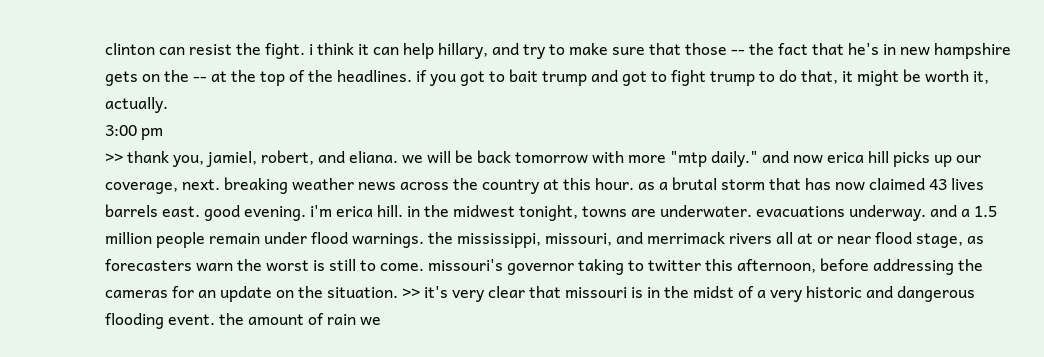clinton can resist the fight. i think it can help hillary, and try to make sure that those -- the fact that he's in new hampshire gets on the -- at the top of the headlines. if you got to bait trump and got to fight trump to do that, it might be worth it, actually.
3:00 pm
>> thank you, jamiel, robert, and eliana. we will be back tomorrow with more "mtp daily." and now erica hill picks up our coverage, next. breaking weather news across the country at this hour. as a brutal storm that has now claimed 43 lives barrels east. good evening. i'm erica hill. in the midwest tonight, towns are underwater. evacuations underway. and a 1.5 million people remain under flood warnings. the mississippi, missouri, and merrimack rivers all at or near flood stage, as forecasters warn the worst is still to come. missouri's governor taking to twitter this afternoon, before addressing the cameras for an update on the situation. >> it's very clear that missouri is in the midst of a very historic and dangerous flooding event. the amount of rain we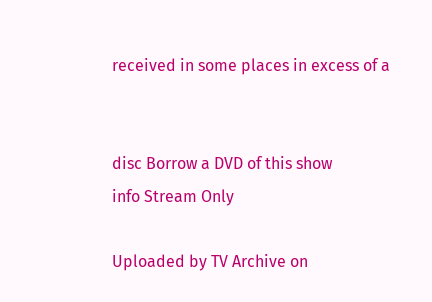received in some places in excess of a


disc Borrow a DVD of this show
info Stream Only

Uploaded by TV Archive on